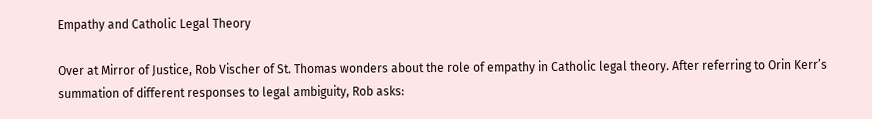Empathy and Catholic Legal Theory

Over at Mirror of Justice, Rob Vischer of St. Thomas wonders about the role of empathy in Catholic legal theory. After referring to Orin Kerr’s summation of different responses to legal ambiguity, Rob asks: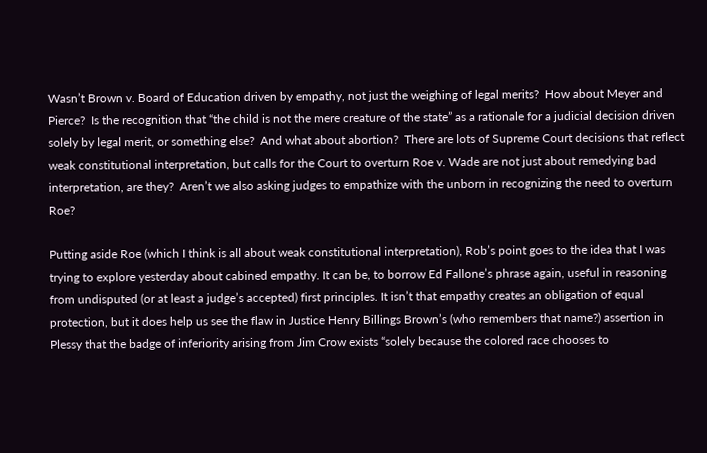Wasn’t Brown v. Board of Education driven by empathy, not just the weighing of legal merits?  How about Meyer and Pierce?  Is the recognition that “the child is not the mere creature of the state” as a rationale for a judicial decision driven solely by legal merit, or something else?  And what about abortion?  There are lots of Supreme Court decisions that reflect weak constitutional interpretation, but calls for the Court to overturn Roe v. Wade are not just about remedying bad interpretation, are they?  Aren’t we also asking judges to empathize with the unborn in recognizing the need to overturn Roe?

Putting aside Roe (which I think is all about weak constitutional interpretation), Rob’s point goes to the idea that I was trying to explore yesterday about cabined empathy. It can be, to borrow Ed Fallone’s phrase again, useful in reasoning from undisputed (or at least a judge’s accepted) first principles. It isn’t that empathy creates an obligation of equal protection, but it does help us see the flaw in Justice Henry Billings Brown’s (who remembers that name?) assertion in Plessy that the badge of inferiority arising from Jim Crow exists “solely because the colored race chooses to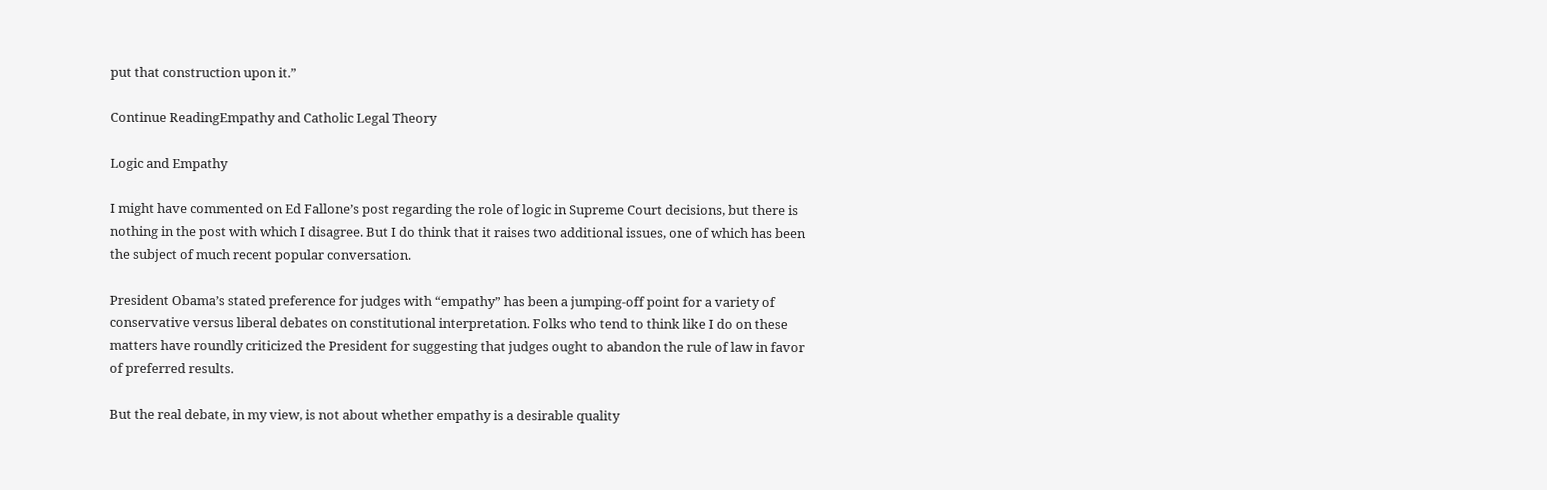put that construction upon it.”

Continue ReadingEmpathy and Catholic Legal Theory

Logic and Empathy

I might have commented on Ed Fallone’s post regarding the role of logic in Supreme Court decisions, but there is nothing in the post with which I disagree. But I do think that it raises two additional issues, one of which has been the subject of much recent popular conversation.

President Obama’s stated preference for judges with “empathy” has been a jumping-off point for a variety of conservative versus liberal debates on constitutional interpretation. Folks who tend to think like I do on these matters have roundly criticized the President for suggesting that judges ought to abandon the rule of law in favor of preferred results.

But the real debate, in my view, is not about whether empathy is a desirable quality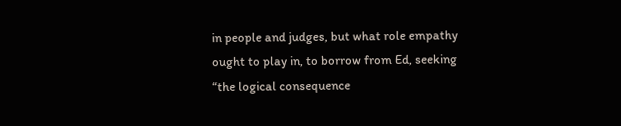in people and judges, but what role empathy ought to play in, to borrow from Ed, seeking “the logical consequence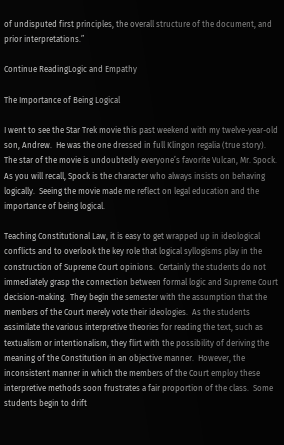of undisputed first principles, the overall structure of the document, and prior interpretations.”

Continue ReadingLogic and Empathy

The Importance of Being Logical

I went to see the Star Trek movie this past weekend with my twelve-year-old son, Andrew.  He was the one dressed in full Klingon regalia (true story).  The star of the movie is undoubtedly everyone’s favorite Vulcan, Mr. Spock.  As you will recall, Spock is the character who always insists on behaving logically.  Seeing the movie made me reflect on legal education and the importance of being logical.

Teaching Constitutional Law, it is easy to get wrapped up in ideological conflicts and to overlook the key role that logical syllogisms play in the construction of Supreme Court opinions.  Certainly the students do not immediately grasp the connection between formal logic and Supreme Court decision-making.  They begin the semester with the assumption that the members of the Court merely vote their ideologies.  As the students assimilate the various interpretive theories for reading the text, such as textualism or intentionalism, they flirt with the possibility of deriving the meaning of the Constitution in an objective manner.  However, the inconsistent manner in which the members of the Court employ these interpretive methods soon frustrates a fair proportion of the class.  Some students begin to drift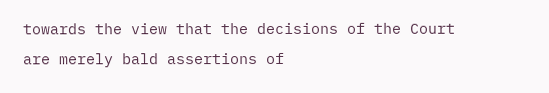towards the view that the decisions of the Court are merely bald assertions of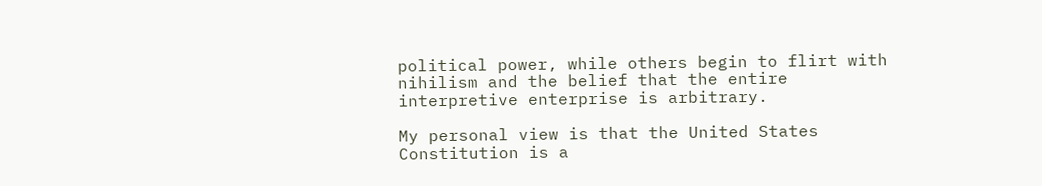political power, while others begin to flirt with nihilism and the belief that the entire interpretive enterprise is arbitrary.

My personal view is that the United States Constitution is a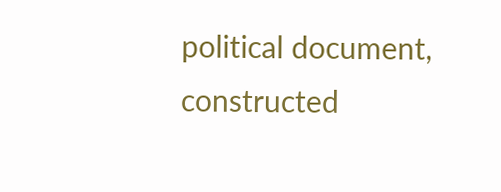political document, constructed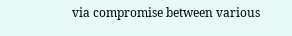via compromise between various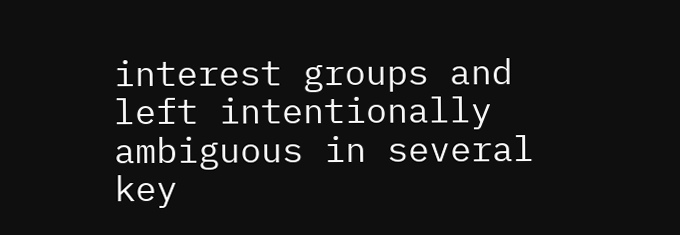interest groups and left intentionally ambiguous in several key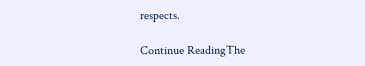respects.

Continue ReadingThe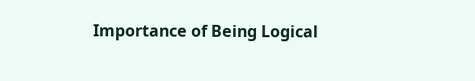Importance of Being Logical